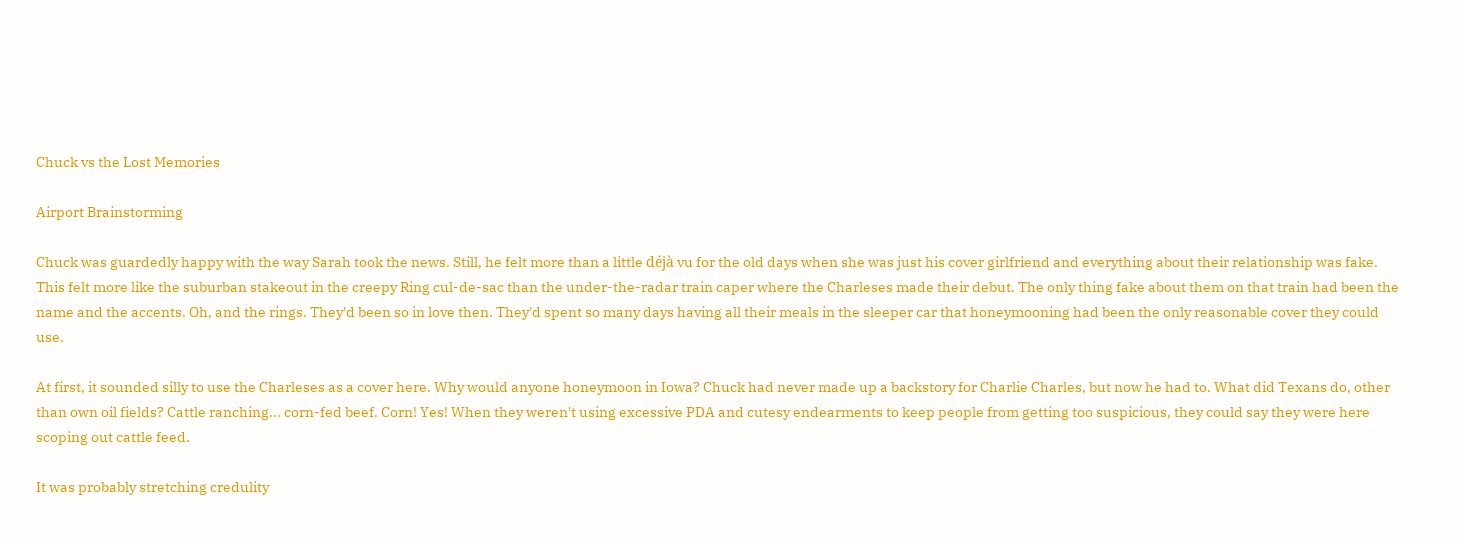Chuck vs the Lost Memories

Airport Brainstorming

Chuck was guardedly happy with the way Sarah took the news. Still, he felt more than a little déjà vu for the old days when she was just his cover girlfriend and everything about their relationship was fake. This felt more like the suburban stakeout in the creepy Ring cul-de-sac than the under-the-radar train caper where the Charleses made their debut. The only thing fake about them on that train had been the name and the accents. Oh, and the rings. They'd been so in love then. They'd spent so many days having all their meals in the sleeper car that honeymooning had been the only reasonable cover they could use.

At first, it sounded silly to use the Charleses as a cover here. Why would anyone honeymoon in Iowa? Chuck had never made up a backstory for Charlie Charles, but now he had to. What did Texans do, other than own oil fields? Cattle ranching... corn-fed beef. Corn! Yes! When they weren't using excessive PDA and cutesy endearments to keep people from getting too suspicious, they could say they were here scoping out cattle feed.

It was probably stretching credulity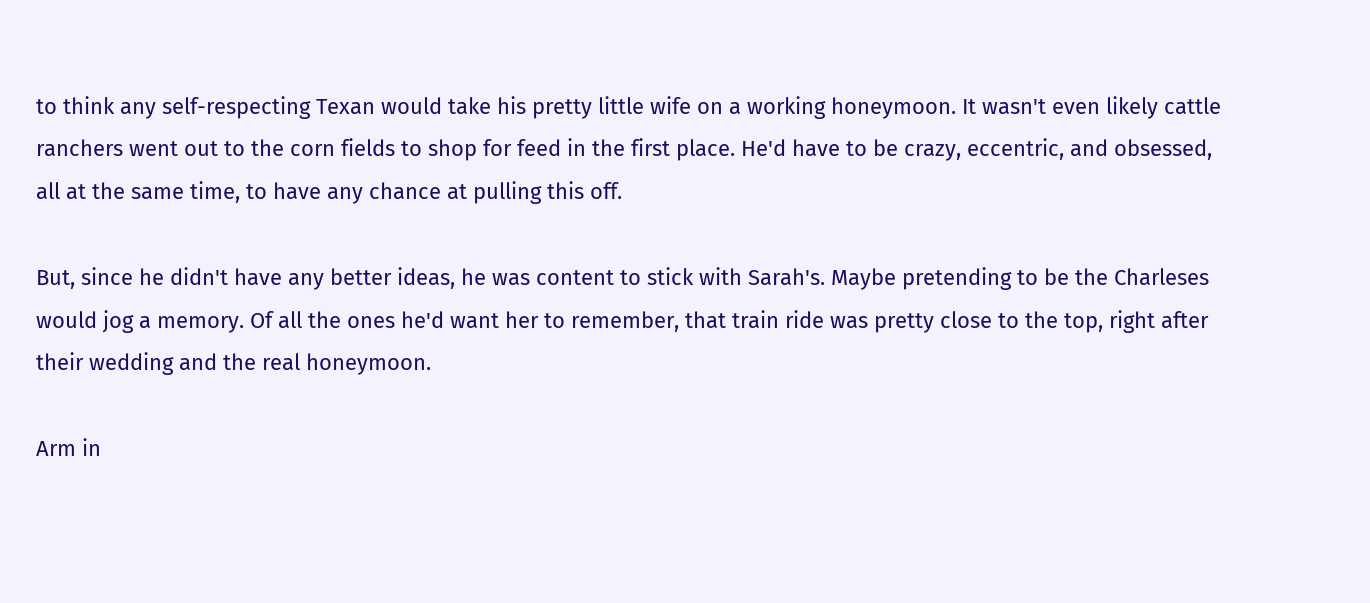to think any self-respecting Texan would take his pretty little wife on a working honeymoon. It wasn't even likely cattle ranchers went out to the corn fields to shop for feed in the first place. He'd have to be crazy, eccentric, and obsessed, all at the same time, to have any chance at pulling this off.

But, since he didn't have any better ideas, he was content to stick with Sarah's. Maybe pretending to be the Charleses would jog a memory. Of all the ones he'd want her to remember, that train ride was pretty close to the top, right after their wedding and the real honeymoon.

Arm in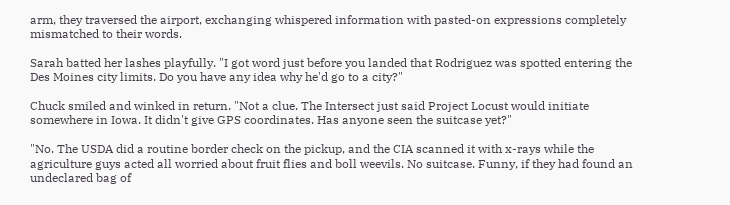arm, they traversed the airport, exchanging whispered information with pasted-on expressions completely mismatched to their words.

Sarah batted her lashes playfully. "I got word just before you landed that Rodriguez was spotted entering the Des Moines city limits. Do you have any idea why he'd go to a city?"

Chuck smiled and winked in return. "Not a clue. The Intersect just said Project Locust would initiate somewhere in Iowa. It didn't give GPS coordinates. Has anyone seen the suitcase yet?"

"No. The USDA did a routine border check on the pickup, and the CIA scanned it with x-rays while the agriculture guys acted all worried about fruit flies and boll weevils. No suitcase. Funny, if they had found an undeclared bag of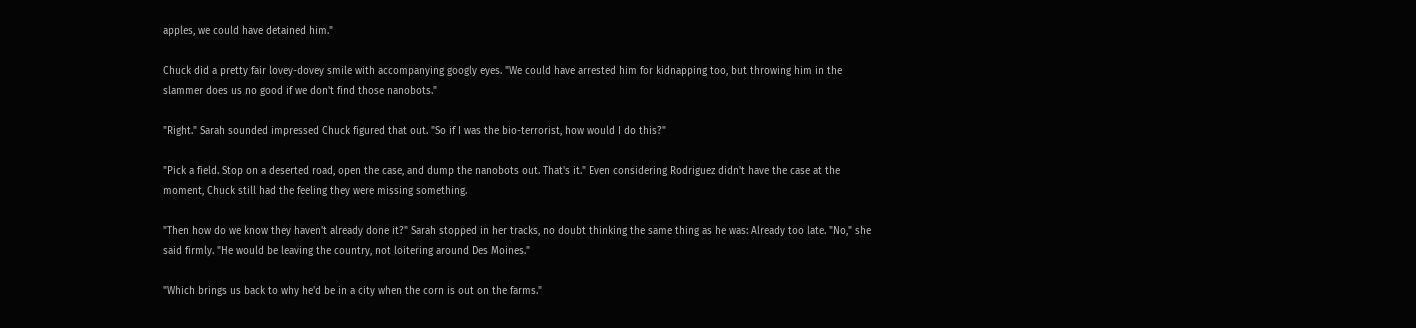apples, we could have detained him."

Chuck did a pretty fair lovey-dovey smile with accompanying googly eyes. "We could have arrested him for kidnapping too, but throwing him in the slammer does us no good if we don't find those nanobots."

"Right." Sarah sounded impressed Chuck figured that out. "So if I was the bio-terrorist, how would I do this?"

"Pick a field. Stop on a deserted road, open the case, and dump the nanobots out. That's it." Even considering Rodriguez didn't have the case at the moment, Chuck still had the feeling they were missing something.

"Then how do we know they haven't already done it?" Sarah stopped in her tracks, no doubt thinking the same thing as he was: Already too late. "No," she said firmly. "He would be leaving the country, not loitering around Des Moines."

"Which brings us back to why he'd be in a city when the corn is out on the farms."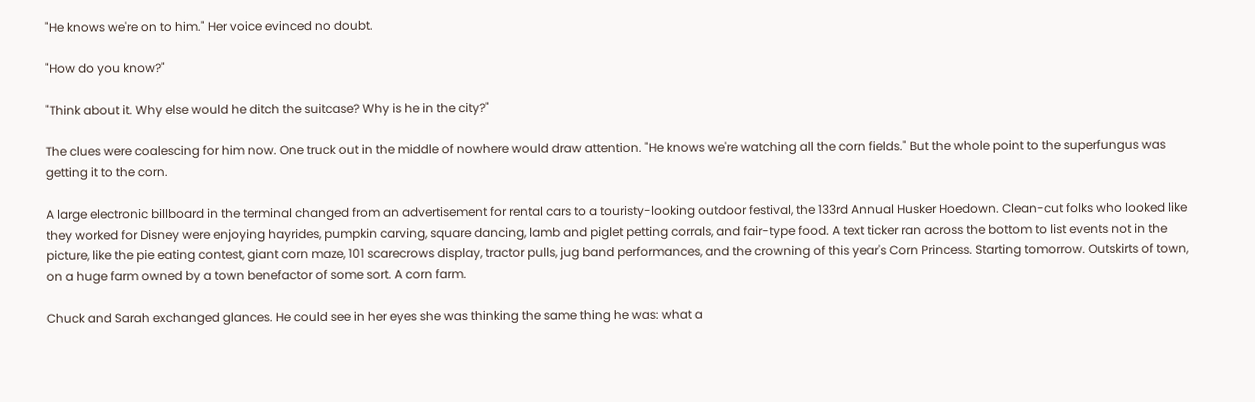"He knows we're on to him." Her voice evinced no doubt.

"How do you know?"

"Think about it. Why else would he ditch the suitcase? Why is he in the city?"

The clues were coalescing for him now. One truck out in the middle of nowhere would draw attention. "He knows we're watching all the corn fields." But the whole point to the superfungus was getting it to the corn.

A large electronic billboard in the terminal changed from an advertisement for rental cars to a touristy-looking outdoor festival, the 133rd Annual Husker Hoedown. Clean-cut folks who looked like they worked for Disney were enjoying hayrides, pumpkin carving, square dancing, lamb and piglet petting corrals, and fair-type food. A text ticker ran across the bottom to list events not in the picture, like the pie eating contest, giant corn maze, 101 scarecrows display, tractor pulls, jug band performances, and the crowning of this year's Corn Princess. Starting tomorrow. Outskirts of town, on a huge farm owned by a town benefactor of some sort. A corn farm.

Chuck and Sarah exchanged glances. He could see in her eyes she was thinking the same thing he was: what a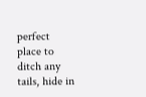perfect place to ditch any tails, hide in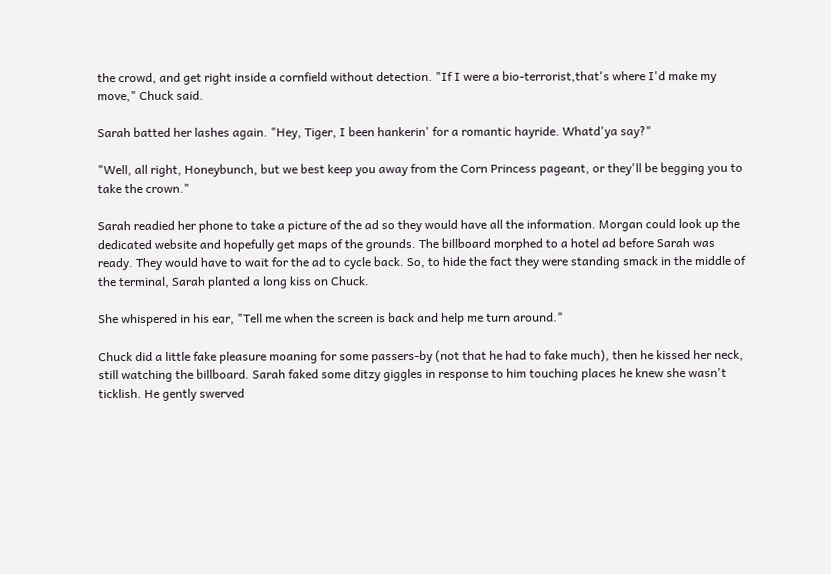the crowd, and get right inside a cornfield without detection. "If I were a bio-terrorist,that's where I'd make my move," Chuck said.

Sarah batted her lashes again. "Hey, Tiger, I been hankerin' for a romantic hayride. Whatd'ya say?"

"Well, all right, Honeybunch, but we best keep you away from the Corn Princess pageant, or they'll be begging you to take the crown."

Sarah readied her phone to take a picture of the ad so they would have all the information. Morgan could look up the dedicated website and hopefully get maps of the grounds. The billboard morphed to a hotel ad before Sarah was ready. They would have to wait for the ad to cycle back. So, to hide the fact they were standing smack in the middle of the terminal, Sarah planted a long kiss on Chuck.

She whispered in his ear, "Tell me when the screen is back and help me turn around."

Chuck did a little fake pleasure moaning for some passers-by (not that he had to fake much), then he kissed her neck, still watching the billboard. Sarah faked some ditzy giggles in response to him touching places he knew she wasn't ticklish. He gently swerved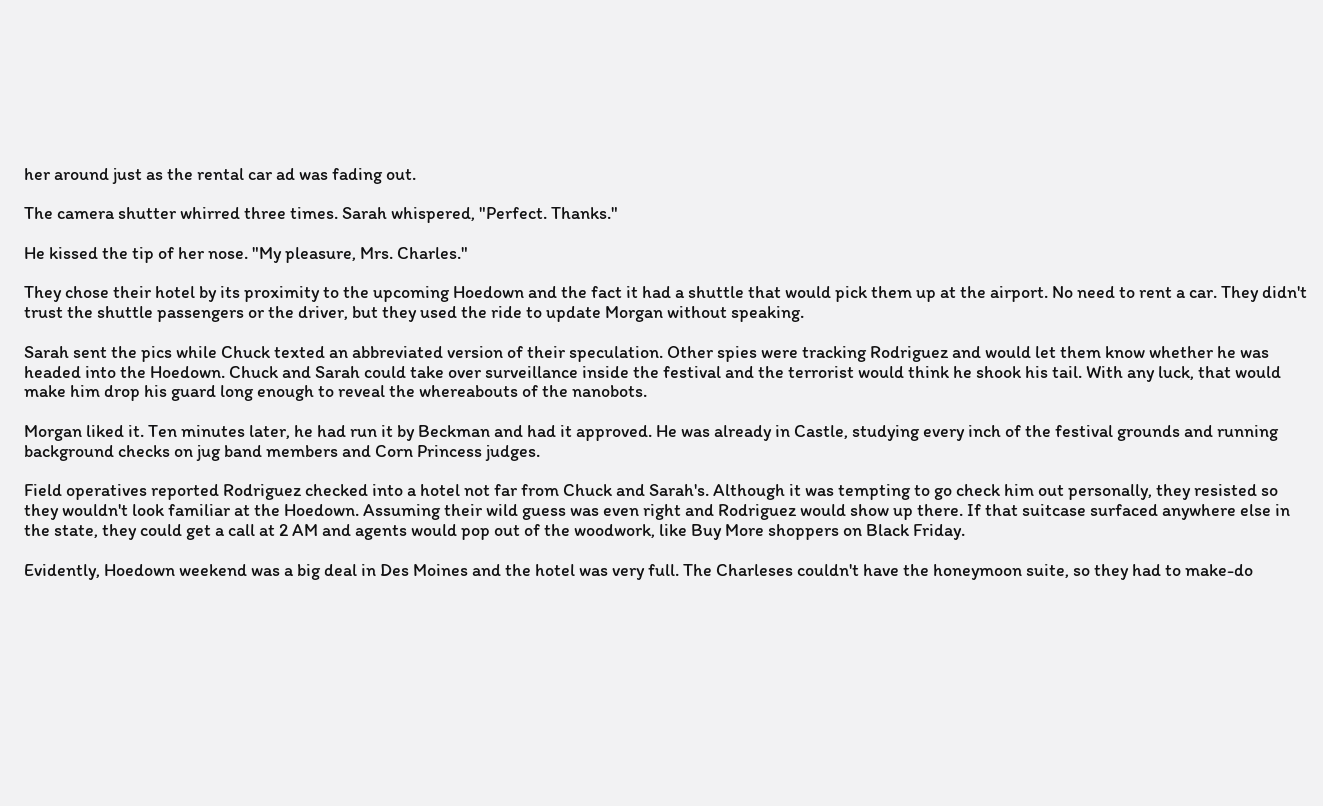her around just as the rental car ad was fading out.

The camera shutter whirred three times. Sarah whispered, "Perfect. Thanks."

He kissed the tip of her nose. "My pleasure, Mrs. Charles."

They chose their hotel by its proximity to the upcoming Hoedown and the fact it had a shuttle that would pick them up at the airport. No need to rent a car. They didn't trust the shuttle passengers or the driver, but they used the ride to update Morgan without speaking.

Sarah sent the pics while Chuck texted an abbreviated version of their speculation. Other spies were tracking Rodriguez and would let them know whether he was headed into the Hoedown. Chuck and Sarah could take over surveillance inside the festival and the terrorist would think he shook his tail. With any luck, that would make him drop his guard long enough to reveal the whereabouts of the nanobots.

Morgan liked it. Ten minutes later, he had run it by Beckman and had it approved. He was already in Castle, studying every inch of the festival grounds and running background checks on jug band members and Corn Princess judges.

Field operatives reported Rodriguez checked into a hotel not far from Chuck and Sarah's. Although it was tempting to go check him out personally, they resisted so they wouldn't look familiar at the Hoedown. Assuming their wild guess was even right and Rodriguez would show up there. If that suitcase surfaced anywhere else in the state, they could get a call at 2 AM and agents would pop out of the woodwork, like Buy More shoppers on Black Friday.

Evidently, Hoedown weekend was a big deal in Des Moines and the hotel was very full. The Charleses couldn't have the honeymoon suite, so they had to make-do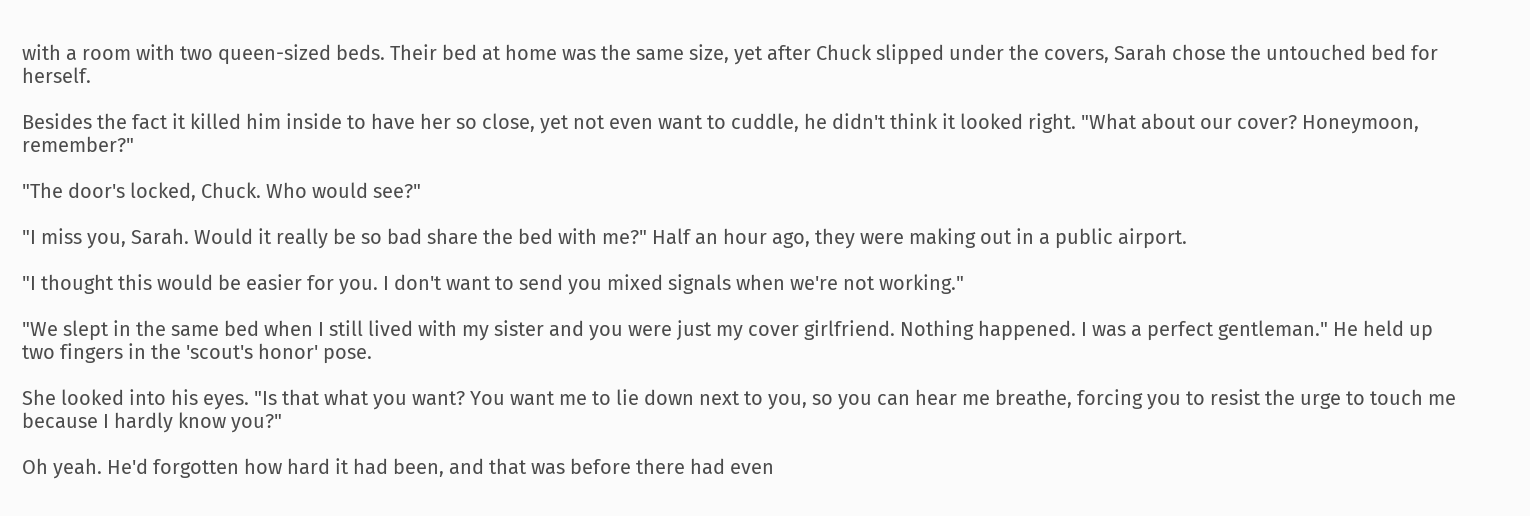with a room with two queen-sized beds. Their bed at home was the same size, yet after Chuck slipped under the covers, Sarah chose the untouched bed for herself.

Besides the fact it killed him inside to have her so close, yet not even want to cuddle, he didn't think it looked right. "What about our cover? Honeymoon, remember?"

"The door's locked, Chuck. Who would see?"

"I miss you, Sarah. Would it really be so bad share the bed with me?" Half an hour ago, they were making out in a public airport.

"I thought this would be easier for you. I don't want to send you mixed signals when we're not working."

"We slept in the same bed when I still lived with my sister and you were just my cover girlfriend. Nothing happened. I was a perfect gentleman." He held up two fingers in the 'scout's honor' pose.

She looked into his eyes. "Is that what you want? You want me to lie down next to you, so you can hear me breathe, forcing you to resist the urge to touch me because I hardly know you?"

Oh yeah. He'd forgotten how hard it had been, and that was before there had even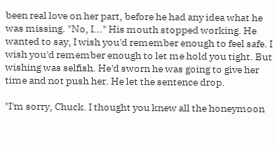been real love on her part, before he had any idea what he was missing. "No, I..." His mouth stopped working. He wanted to say, I wish you'd remember enough to feel safe. I wish you'd remember enough to let me hold you tight. But wishing was selfish. He'd sworn he was going to give her time and not push her. He let the sentence drop.

"I'm sorry, Chuck. I thought you knew all the honeymoon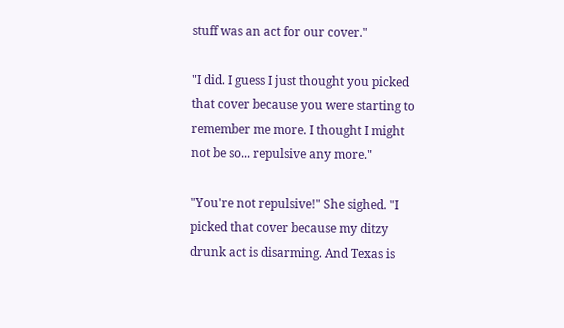stuff was an act for our cover."

"I did. I guess I just thought you picked that cover because you were starting to remember me more. I thought I might not be so... repulsive any more."

"You're not repulsive!" She sighed. "I picked that cover because my ditzy drunk act is disarming. And Texas is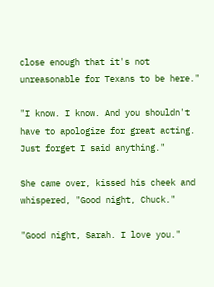close enough that it's not unreasonable for Texans to be here."

"I know. I know. And you shouldn't have to apologize for great acting. Just forget I said anything."

She came over, kissed his cheek and whispered, "Good night, Chuck."

"Good night, Sarah. I love you."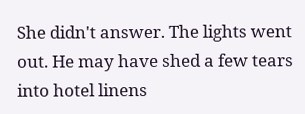She didn't answer. The lights went out. He may have shed a few tears into hotel linens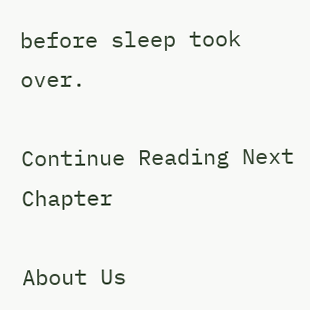before sleep took over.

Continue Reading Next Chapter

About Us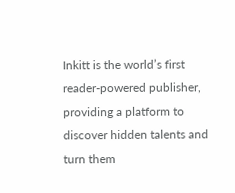Inkitt is the world’s first reader-powered publisher, providing a platform to discover hidden talents and turn them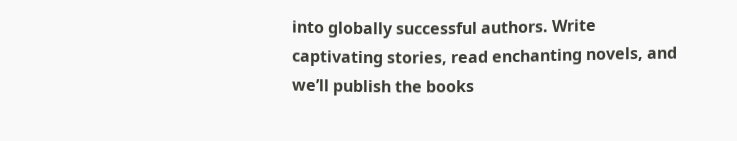into globally successful authors. Write captivating stories, read enchanting novels, and we’ll publish the books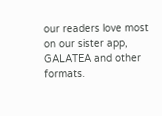our readers love most on our sister app, GALATEA and other formats.